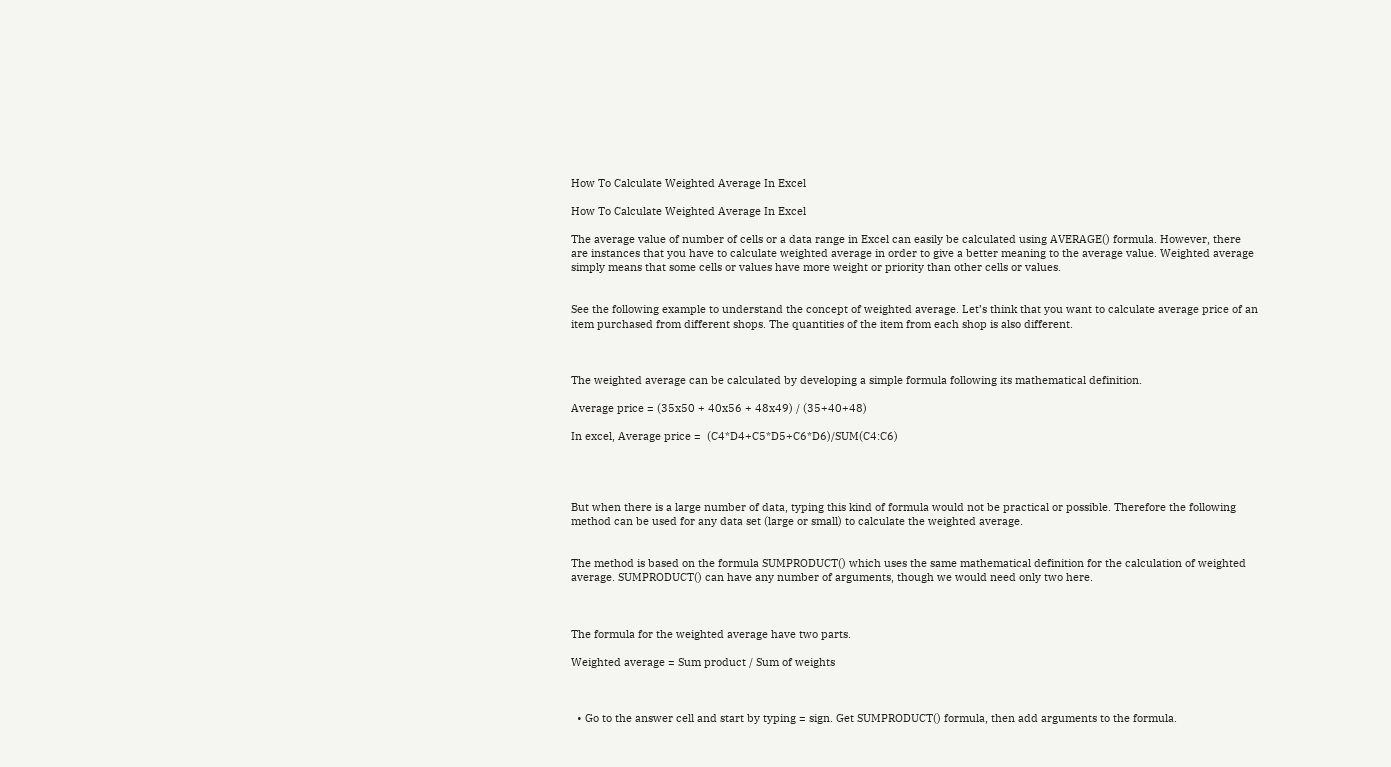How To Calculate Weighted Average In Excel

How To Calculate Weighted Average In Excel

The average value of number of cells or a data range in Excel can easily be calculated using AVERAGE() formula. However, there are instances that you have to calculate weighted average in order to give a better meaning to the average value. Weighted average simply means that some cells or values have more weight or priority than other cells or values.


See the following example to understand the concept of weighted average. Let’s think that you want to calculate average price of an item purchased from different shops. The quantities of the item from each shop is also different.



The weighted average can be calculated by developing a simple formula following its mathematical definition.

Average price = (35x50 + 40x56 + 48x49) / (35+40+48)

In excel, Average price =  (C4*D4+C5*D5+C6*D6)/SUM(C4:C6)




But when there is a large number of data, typing this kind of formula would not be practical or possible. Therefore the following method can be used for any data set (large or small) to calculate the weighted average.


The method is based on the formula SUMPRODUCT() which uses the same mathematical definition for the calculation of weighted average. SUMPRODUCT() can have any number of arguments, though we would need only two here.



The formula for the weighted average have two parts.

Weighted average = Sum product / Sum of weights



  • Go to the answer cell and start by typing = sign. Get SUMPRODUCT() formula, then add arguments to the formula.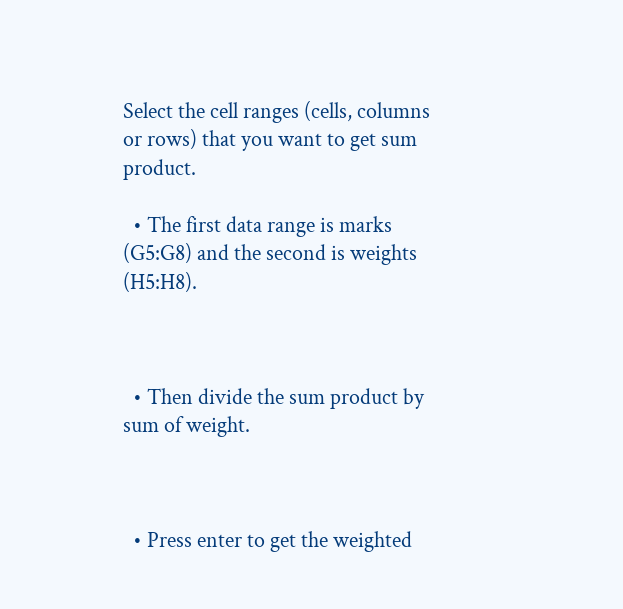Select the cell ranges (cells, columns or rows) that you want to get sum product.

  • The first data range is marks (G5:G8) and the second is weights (H5:H8).



  • Then divide the sum product by sum of weight.



  • Press enter to get the weighted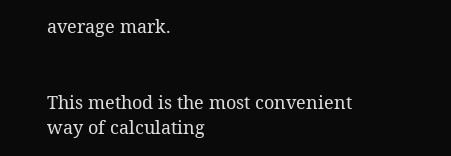average mark.


This method is the most convenient way of calculating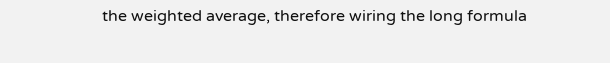the weighted average, therefore wiring the long formula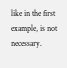like in the first example, is not necessary.